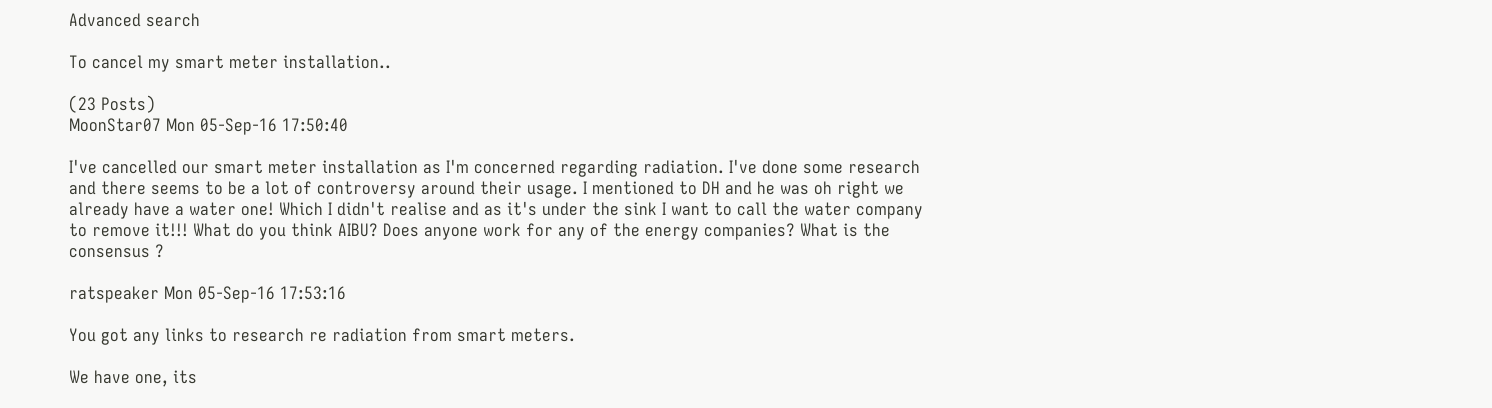Advanced search

To cancel my smart meter installation..

(23 Posts)
MoonStar07 Mon 05-Sep-16 17:50:40

I've cancelled our smart meter installation as I'm concerned regarding radiation. I've done some research and there seems to be a lot of controversy around their usage. I mentioned to DH and he was oh right we already have a water one! Which I didn't realise and as it's under the sink I want to call the water company to remove it!!! What do you think AIBU? Does anyone work for any of the energy companies? What is the consensus ?

ratspeaker Mon 05-Sep-16 17:53:16

You got any links to research re radiation from smart meters.

We have one, its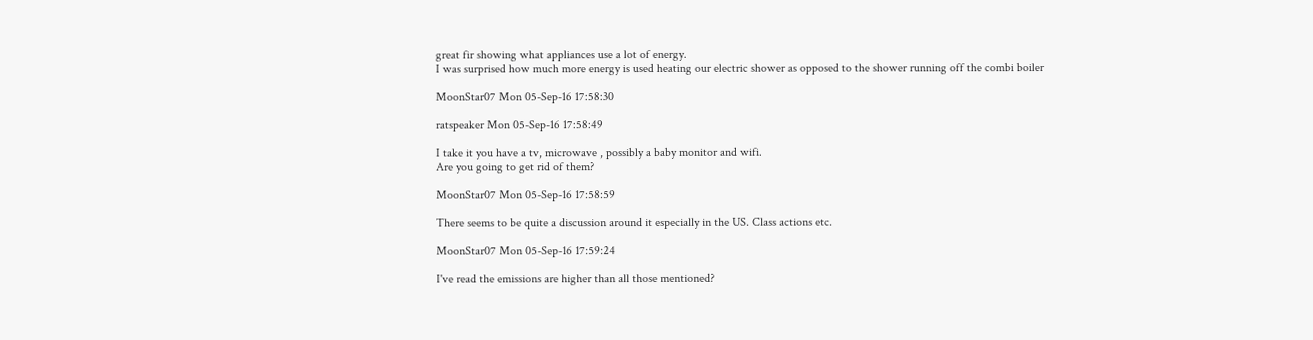great fir showing what appliances use a lot of energy.
I was surprised how much more energy is used heating our electric shower as opposed to the shower running off the combi boiler

MoonStar07 Mon 05-Sep-16 17:58:30

ratspeaker Mon 05-Sep-16 17:58:49

I take it you have a tv, microwave , possibly a baby monitor and wifi.
Are you going to get rid of them?

MoonStar07 Mon 05-Sep-16 17:58:59

There seems to be quite a discussion around it especially in the US. Class actions etc.

MoonStar07 Mon 05-Sep-16 17:59:24

I've read the emissions are higher than all those mentioned?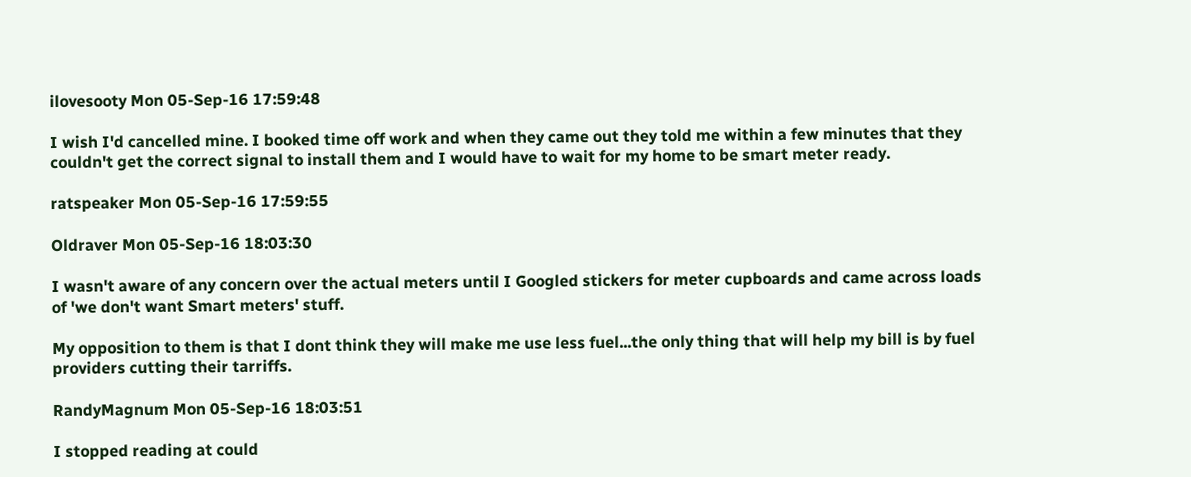ilovesooty Mon 05-Sep-16 17:59:48

I wish I'd cancelled mine. I booked time off work and when they came out they told me within a few minutes that they couldn't get the correct signal to install them and I would have to wait for my home to be smart meter ready.

ratspeaker Mon 05-Sep-16 17:59:55

Oldraver Mon 05-Sep-16 18:03:30

I wasn't aware of any concern over the actual meters until I Googled stickers for meter cupboards and came across loads of 'we don't want Smart meters' stuff.

My opposition to them is that I dont think they will make me use less fuel...the only thing that will help my bill is by fuel providers cutting their tarriffs.

RandyMagnum Mon 05-Sep-16 18:03:51

I stopped reading at could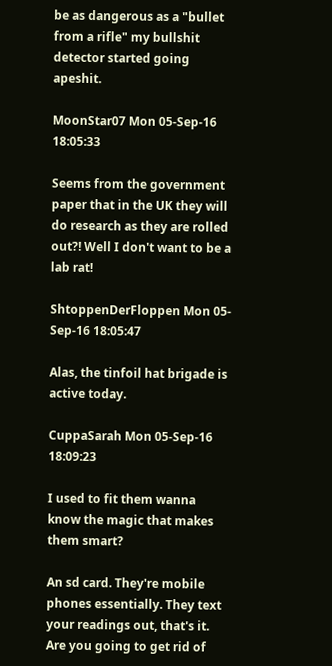be as dangerous as a "bullet from a rifle" my bullshit detector started going apeshit.

MoonStar07 Mon 05-Sep-16 18:05:33

Seems from the government paper that in the UK they will do research as they are rolled out?! Well I don't want to be a lab rat!

ShtoppenDerFloppen Mon 05-Sep-16 18:05:47

Alas, the tinfoil hat brigade is active today.

CuppaSarah Mon 05-Sep-16 18:09:23

I used to fit them wanna know the magic that makes them smart?

An sd card. They're mobile phones essentially. They text your readings out, that's it. Are you going to get rid of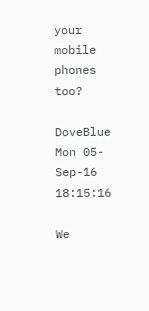your mobile phones too?

DoveBlue Mon 05-Sep-16 18:15:16

We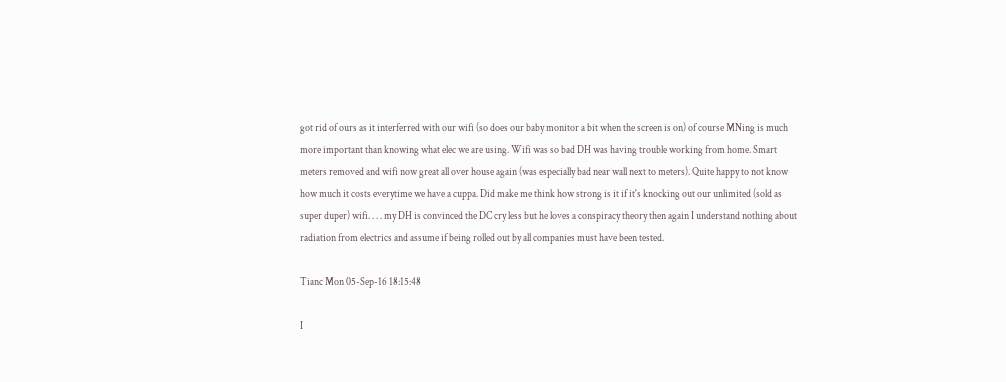got rid of ours as it interferred with our wifi (so does our baby monitor a bit when the screen is on) of course MNing is much more important than knowing what elec we are using. Wifi was so bad DH was having trouble working from home. Smart meters removed and wifi now great all over house again (was especially bad near wall next to meters). Quite happy to not know how much it costs everytime we have a cuppa. Did make me think how strong is it if it's knocking out our unlimited (sold as super duper) wifi. . . . my DH is convinced the DC cry less but he loves a conspiracy theory then again I understand nothing about radiation from electrics and assume if being rolled out by all companies must have been tested.

Tianc Mon 05-Sep-16 18:15:48

I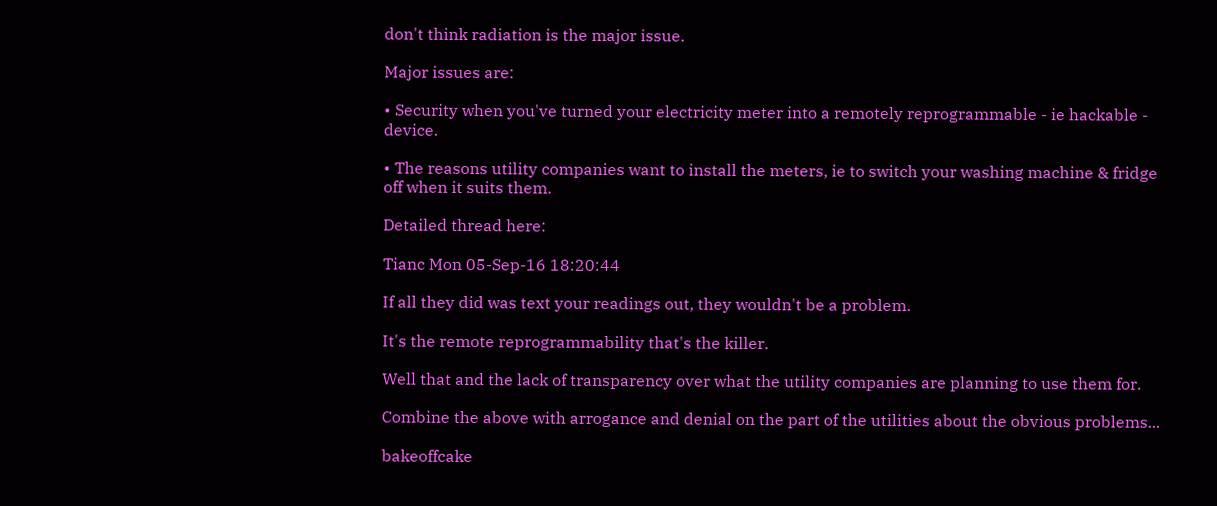don't think radiation is the major issue.

Major issues are:

• Security when you've turned your electricity meter into a remotely reprogrammable - ie hackable - device.

• The reasons utility companies want to install the meters, ie to switch your washing machine & fridge off when it suits them.

Detailed thread here:

Tianc Mon 05-Sep-16 18:20:44

If all they did was text your readings out, they wouldn't be a problem.

It's the remote reprogrammability that's the killer.

Well that and the lack of transparency over what the utility companies are planning to use them for.

Combine the above with arrogance and denial on the part of the utilities about the obvious problems...

bakeoffcake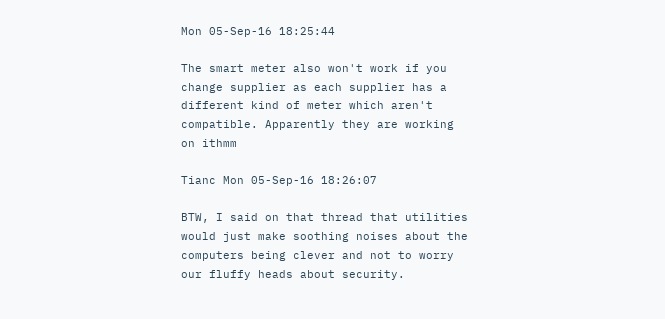Mon 05-Sep-16 18:25:44

The smart meter also won't work if you change supplier as each supplier has a different kind of meter which aren't compatible. Apparently they are working on ithmm

Tianc Mon 05-Sep-16 18:26:07

BTW, I said on that thread that utilities would just make soothing noises about the computers being clever and not to worry our fluffy heads about security.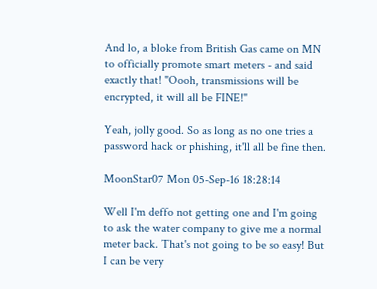And lo, a bloke from British Gas came on MN to officially promote smart meters - and said exactly that! "Oooh, transmissions will be encrypted, it will all be FINE!"

Yeah, jolly good. So as long as no one tries a password hack or phishing, it'll all be fine then.

MoonStar07 Mon 05-Sep-16 18:28:14

Well I'm deffo not getting one and I'm going to ask the water company to give me a normal meter back. That's not going to be so easy! But I can be very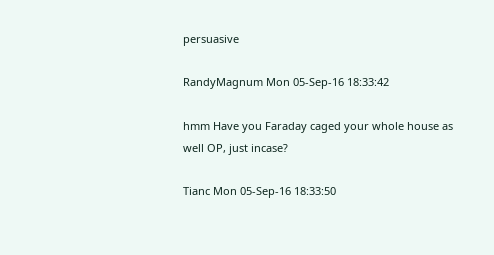persuasive

RandyMagnum Mon 05-Sep-16 18:33:42

hmm Have you Faraday caged your whole house as well OP, just incase?

Tianc Mon 05-Sep-16 18:33:50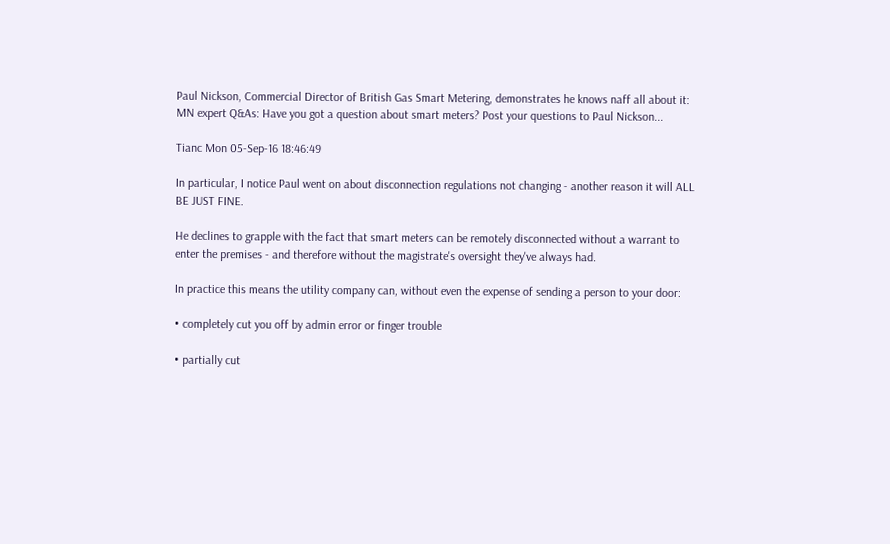Paul Nickson, Commercial Director of British Gas Smart Metering, demonstrates he knows naff all about it:
MN expert Q&As: Have you got a question about smart meters? Post your questions to Paul Nickson...

Tianc Mon 05-Sep-16 18:46:49

In particular, I notice Paul went on about disconnection regulations not changing - another reason it will ALL BE JUST FINE.

He declines to grapple with the fact that smart meters can be remotely disconnected without a warrant to enter the premises - and therefore without the magistrate's oversight they've always had.

In practice this means the utility company can, without even the expense of sending a person to your door:

• completely cut you off by admin error or finger trouble

• partially cut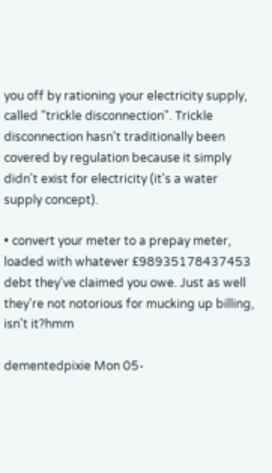you off by rationing your electricity supply, called "trickle disconnection". Trickle disconnection hasn't traditionally been covered by regulation because it simply didn't exist for electricity (it's a water supply concept).

• convert your meter to a prepay meter, loaded with whatever £98935178437453 debt they've claimed you owe. Just as well they're not notorious for mucking up billing, isn't it?hmm

dementedpixie Mon 05-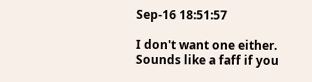Sep-16 18:51:57

I don't want one either. Sounds like a faff if you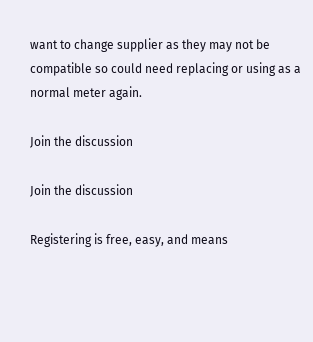want to change supplier as they may not be compatible so could need replacing or using as a normal meter again.

Join the discussion

Join the discussion

Registering is free, easy, and means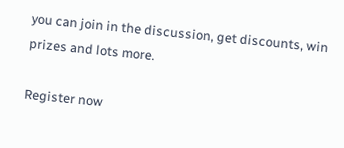you can join in the discussion, get discounts, win prizes and lots more.

Register now